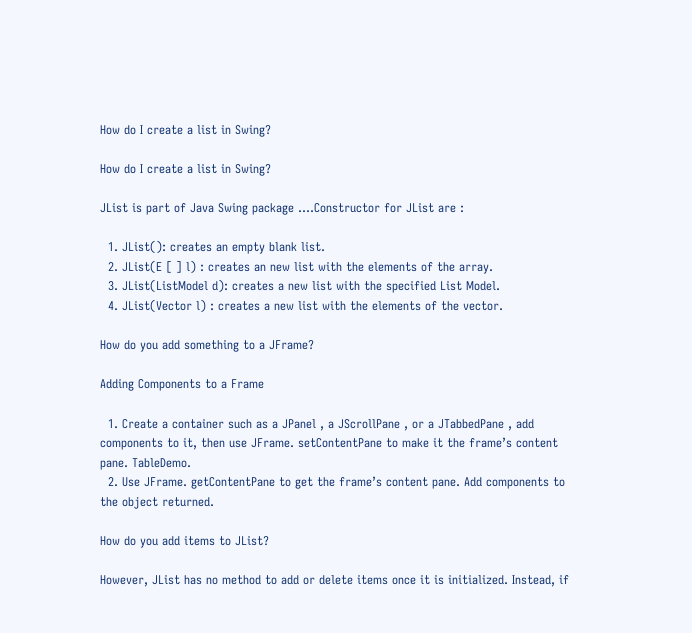How do I create a list in Swing?

How do I create a list in Swing?

JList is part of Java Swing package ….Constructor for JList are :

  1. JList(): creates an empty blank list.
  2. JList(E [ ] l) : creates an new list with the elements of the array.
  3. JList(ListModel d): creates a new list with the specified List Model.
  4. JList(Vector l) : creates a new list with the elements of the vector.

How do you add something to a JFrame?

Adding Components to a Frame

  1. Create a container such as a JPanel , a JScrollPane , or a JTabbedPane , add components to it, then use JFrame. setContentPane to make it the frame’s content pane. TableDemo.
  2. Use JFrame. getContentPane to get the frame’s content pane. Add components to the object returned.

How do you add items to JList?

However, JList has no method to add or delete items once it is initialized. Instead, if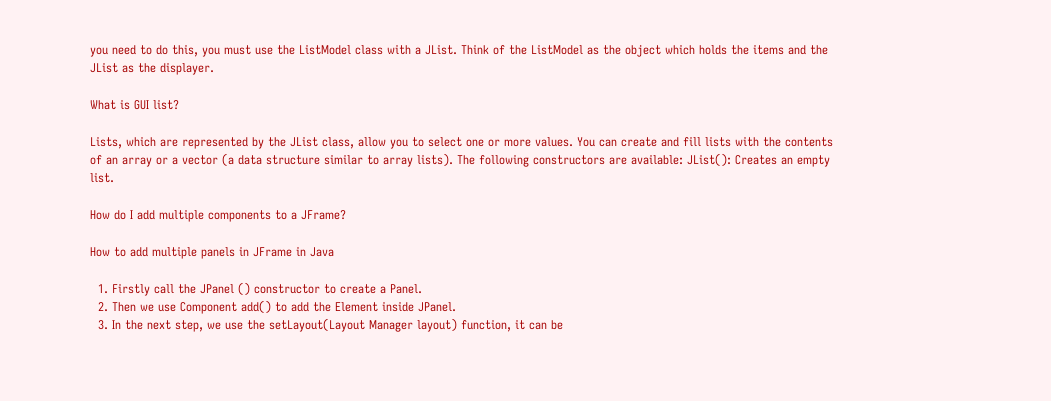you need to do this, you must use the ListModel class with a JList. Think of the ListModel as the object which holds the items and the JList as the displayer.

What is GUI list?

Lists, which are represented by the JList class, allow you to select one or more values. You can create and fill lists with the contents of an array or a vector (a data structure similar to array lists). The following constructors are available: JList(): Creates an empty list.

How do I add multiple components to a JFrame?

How to add multiple panels in JFrame in Java

  1. Firstly call the JPanel () constructor to create a Panel.
  2. Then we use Component add() to add the Element inside JPanel.
  3. In the next step, we use the setLayout(Layout Manager layout) function, it can be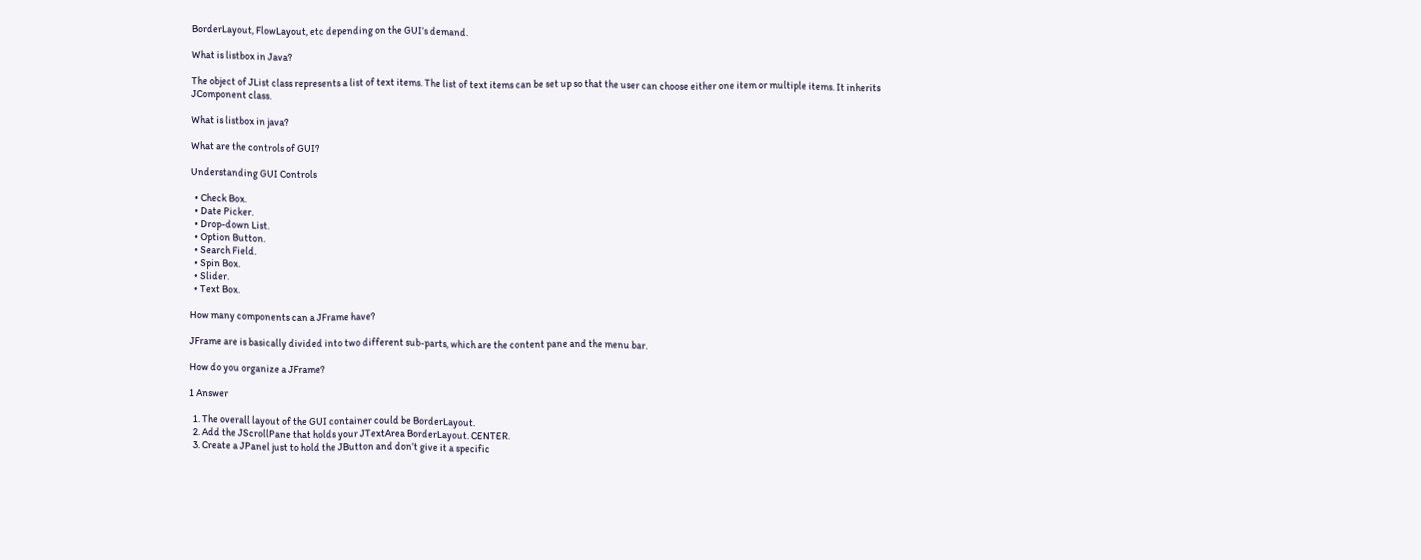BorderLayout, FlowLayout, etc depending on the GUI’s demand.

What is listbox in Java?

The object of JList class represents a list of text items. The list of text items can be set up so that the user can choose either one item or multiple items. It inherits JComponent class.

What is listbox in java?

What are the controls of GUI?

Understanding GUI Controls

  • Check Box.
  • Date Picker.
  • Drop-down List.
  • Option Button.
  • Search Field.
  • Spin Box.
  • Slider.
  • Text Box.

How many components can a JFrame have?

JFrame are is basically divided into two different sub-parts, which are the content pane and the menu bar.

How do you organize a JFrame?

1 Answer

  1. The overall layout of the GUI container could be BorderLayout.
  2. Add the JScrollPane that holds your JTextArea BorderLayout. CENTER.
  3. Create a JPanel just to hold the JButton and don’t give it a specific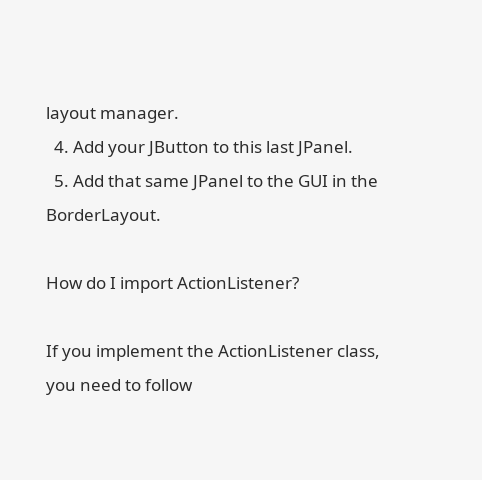layout manager.
  4. Add your JButton to this last JPanel.
  5. Add that same JPanel to the GUI in the BorderLayout.

How do I import ActionListener?

If you implement the ActionListener class, you need to follow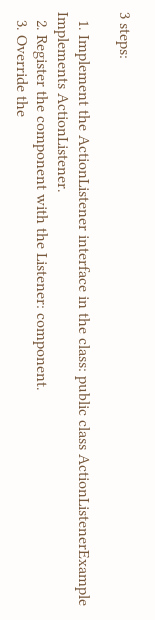3 steps:

  1. Implement the ActionListener interface in the class: public class ActionListenerExample Implements ActionListener.
  2. Register the component with the Listener: component.
  3. Override the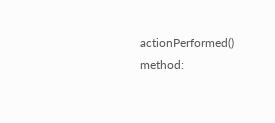actionPerformed() method: